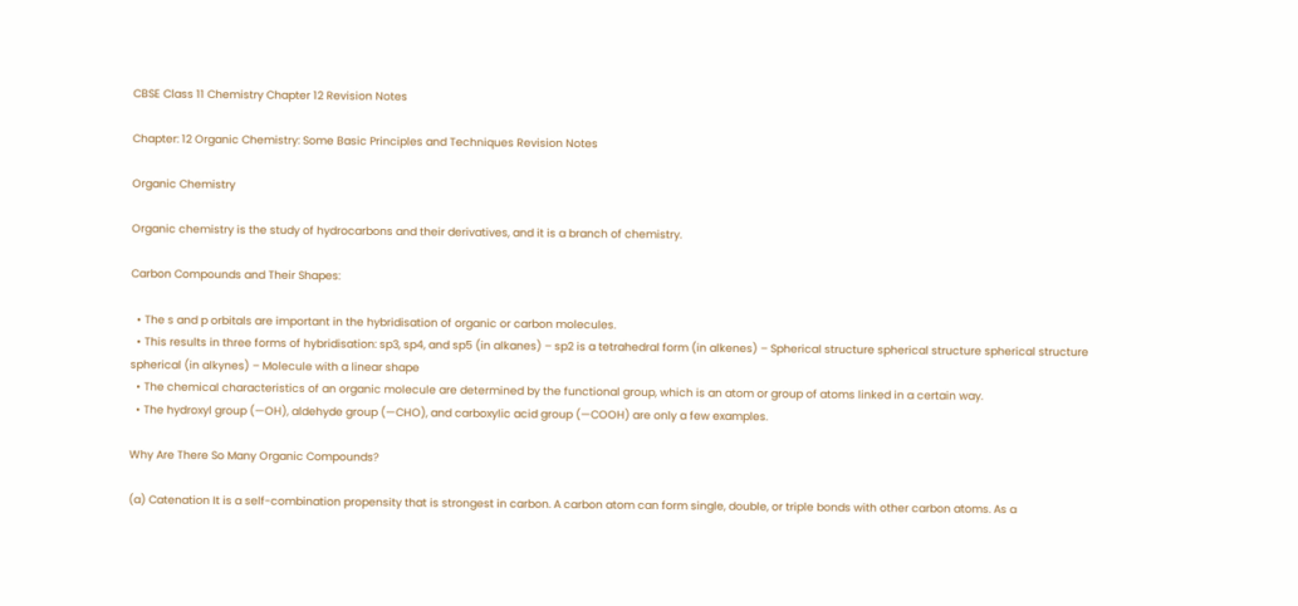CBSE Class 11 Chemistry Chapter 12 Revision Notes

Chapter: 12 Organic Chemistry: Some Basic Principles and Techniques Revision Notes

Organic Chemistry

Organic chemistry is the study of hydrocarbons and their derivatives, and it is a branch of chemistry.

Carbon Compounds and Their Shapes:

  • The s and p orbitals are important in the hybridisation of organic or carbon molecules.
  • This results in three forms of hybridisation: sp3, sp4, and sp5 (in alkanes) – sp2 is a tetrahedral form (in alkenes) – Spherical structure spherical structure spherical structure spherical (in alkynes) – Molecule with a linear shape
  • The chemical characteristics of an organic molecule are determined by the functional group, which is an atom or group of atoms linked in a certain way.
  • The hydroxyl group (—OH), aldehyde group (—CHO), and carboxylic acid group (—COOH) are only a few examples.

Why Are There So Many Organic Compounds?

(a) Catenation It is a self-combination propensity that is strongest in carbon. A carbon atom can form single, double, or triple bonds with other carbon atoms. As a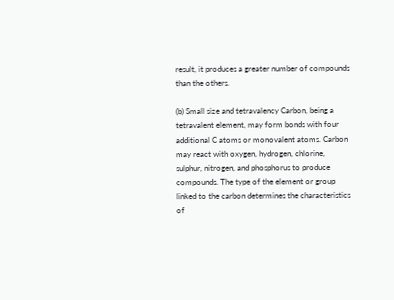result, it produces a greater number of compounds than the others.

(b) Small size and tetravalency Carbon, being a tetravalent element, may form bonds with four additional C atoms or monovalent atoms. Carbon may react with oxygen, hydrogen, chlorine, sulphur, nitrogen, and phosphorus to produce compounds. The type of the element or group linked to the carbon determines the characteristics of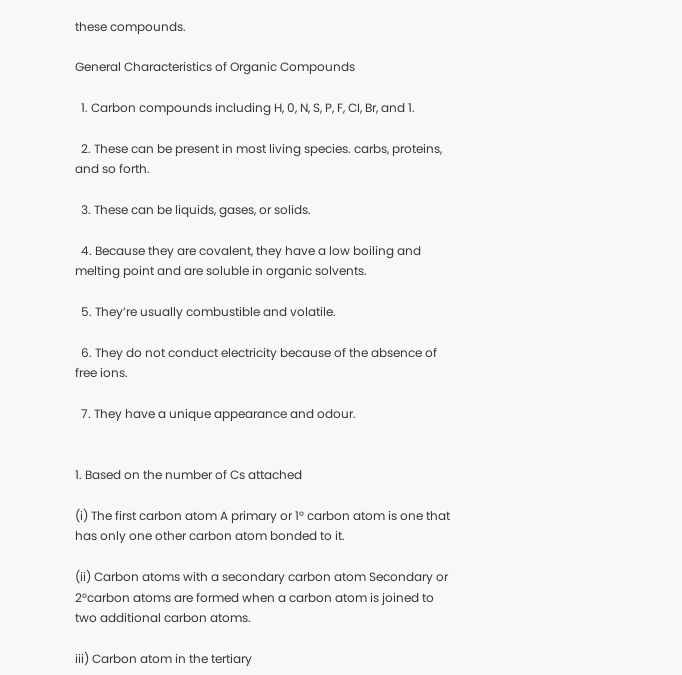these compounds.

General Characteristics of Organic Compounds

  1. Carbon compounds including H, 0, N, S, P, F, CI, Br, and 1.

  2. These can be present in most living species. carbs, proteins, and so forth.

  3. These can be liquids, gases, or solids.

  4. Because they are covalent, they have a low boiling and melting point and are soluble in organic solvents.

  5. They’re usually combustible and volatile.

  6. They do not conduct electricity because of the absence of free ions.

  7. They have a unique appearance and odour.


1. Based on the number of Cs attached

(i) The first carbon atom A primary or 1° carbon atom is one that has only one other carbon atom bonded to it.

(ii) Carbon atoms with a secondary carbon atom Secondary or 2°carbon atoms are formed when a carbon atom is joined to two additional carbon atoms.

iii) Carbon atom in the tertiary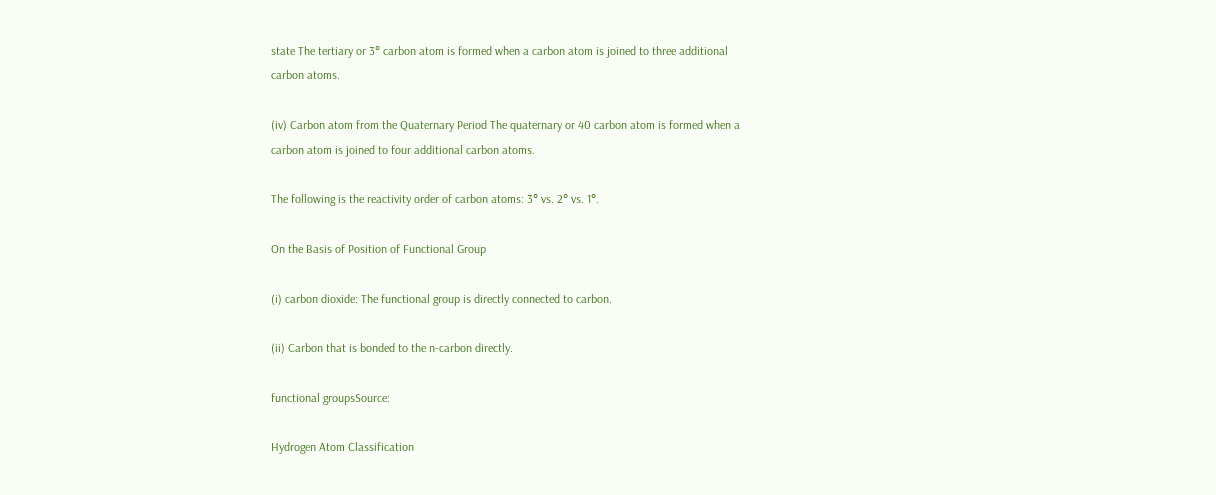state The tertiary or 3° carbon atom is formed when a carbon atom is joined to three additional carbon atoms.

(iv) Carbon atom from the Quaternary Period The quaternary or 40 carbon atom is formed when a carbon atom is joined to four additional carbon atoms.

The following is the reactivity order of carbon atoms: 3° vs. 2° vs. 1°.

On the Basis of Position of Functional Group

(i) carbon dioxide: The functional group is directly connected to carbon.

(ii) Carbon that is bonded to the n-carbon directly.

functional groupsSource:

Hydrogen Atom Classification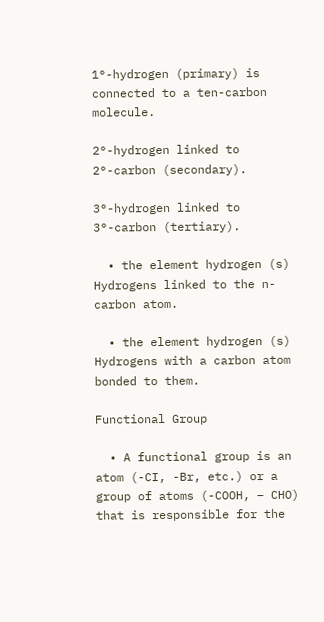1°-hydrogen (primary) is connected to a ten-carbon molecule.

2°-hydrogen linked to 2°-carbon (secondary).

3°-hydrogen linked to 3°-carbon (tertiary).

  • the element hydrogen (s) Hydrogens linked to the n-carbon atom.

  • the element hydrogen (s) Hydrogens with a carbon atom bonded to them.

Functional Group

  • A functional group is an atom (-CI, -Br, etc.) or a group of atoms (-COOH, – CHO) that is responsible for the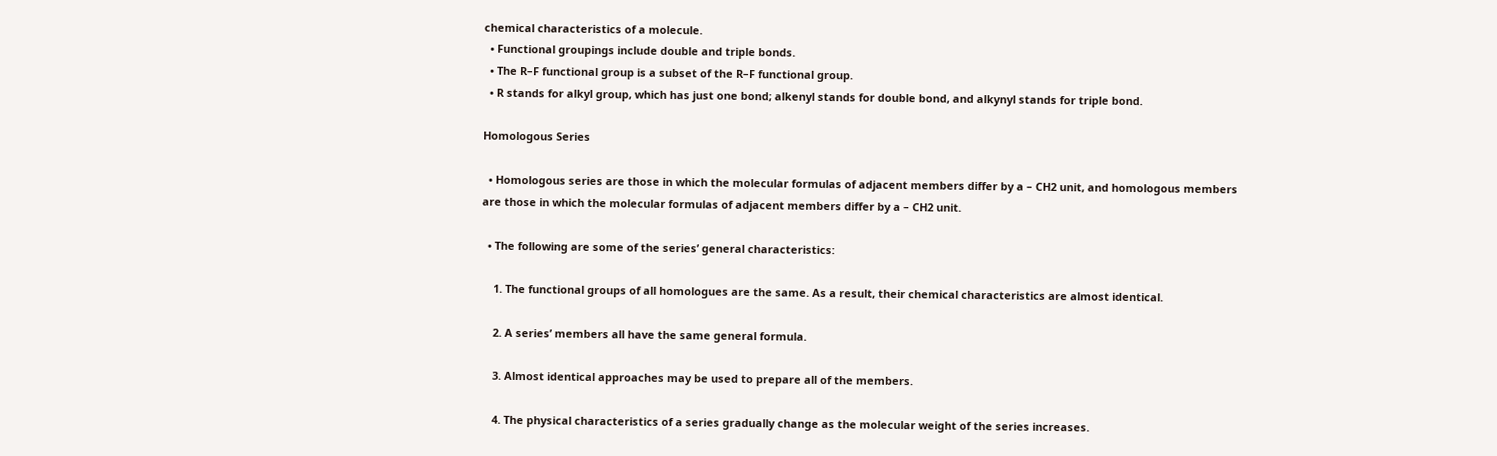chemical characteristics of a molecule.
  • Functional groupings include double and triple bonds.
  • The R–F functional group is a subset of the R–F functional group.
  • R stands for alkyl group, which has just one bond; alkenyl stands for double bond, and alkynyl stands for triple bond.

Homologous Series

  • Homologous series are those in which the molecular formulas of adjacent members differ by a – CH2 unit, and homologous members are those in which the molecular formulas of adjacent members differ by a – CH2 unit.

  • The following are some of the series’ general characteristics:

    1. The functional groups of all homologues are the same. As a result, their chemical characteristics are almost identical.

    2. A series’ members all have the same general formula.

    3. Almost identical approaches may be used to prepare all of the members.

    4. The physical characteristics of a series gradually change as the molecular weight of the series increases.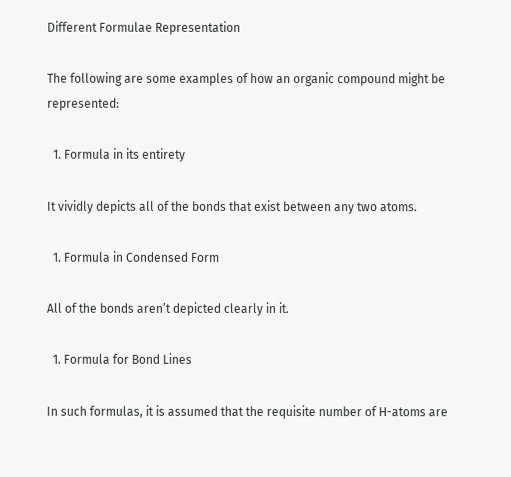Different Formulae Representation

The following are some examples of how an organic compound might be represented:

  1. Formula in its entirety

It vividly depicts all of the bonds that exist between any two atoms.

  1. Formula in Condensed Form

All of the bonds aren’t depicted clearly in it.

  1. Formula for Bond Lines

In such formulas, it is assumed that the requisite number of H-atoms are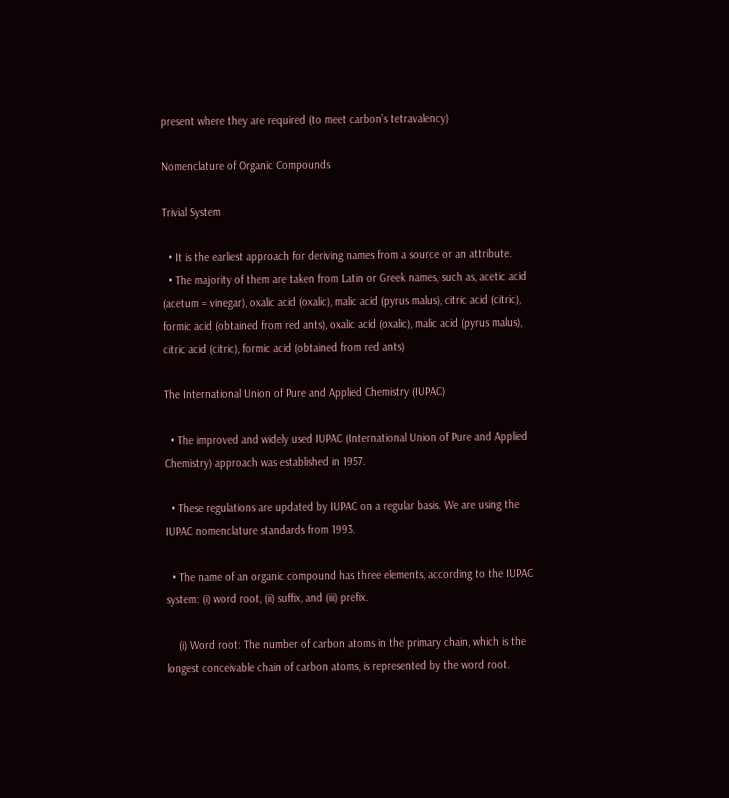present where they are required (to meet carbon’s tetravalency)

Nomenclature of Organic Compounds

Trivial System

  • It is the earliest approach for deriving names from a source or an attribute.
  • The majority of them are taken from Latin or Greek names, such as, acetic acid (acetum = vinegar), oxalic acid (oxalic), malic acid (pyrus malus), citric acid (citric), formic acid (obtained from red ants), oxalic acid (oxalic), malic acid (pyrus malus), citric acid (citric), formic acid (obtained from red ants)

The International Union of Pure and Applied Chemistry (IUPAC)

  • The improved and widely used IUPAC (International Union of Pure and Applied Chemistry) approach was established in 1957.

  • These regulations are updated by IUPAC on a regular basis. We are using the IUPAC nomenclature standards from 1993.

  • The name of an organic compound has three elements, according to the IUPAC system: (i) word root, (ii) suffix, and (iii) prefix.

    (i) Word root: The number of carbon atoms in the primary chain, which is the longest conceivable chain of carbon atoms, is represented by the word root.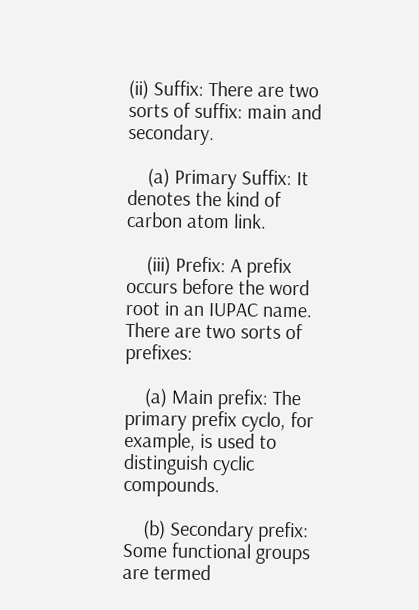(ii) Suffix: There are two sorts of suffix: main and secondary.

    (a) Primary Suffix: It denotes the kind of carbon atom link.

    (iii) Prefix: A prefix occurs before the word root in an IUPAC name. There are two sorts of prefixes:

    (a) Main prefix: The primary prefix cyclo, for example, is used to distinguish cyclic compounds.

    (b) Secondary prefix: Some functional groups are termed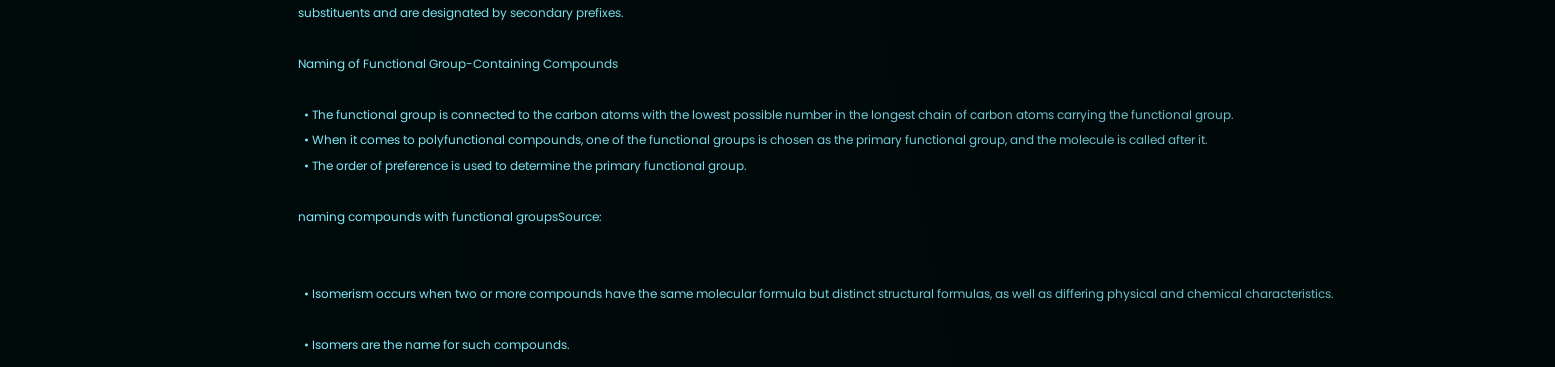substituents and are designated by secondary prefixes.

Naming of Functional Group-Containing Compounds

  • The functional group is connected to the carbon atoms with the lowest possible number in the longest chain of carbon atoms carrying the functional group.
  • When it comes to polyfunctional compounds, one of the functional groups is chosen as the primary functional group, and the molecule is called after it.
  • The order of preference is used to determine the primary functional group.

naming compounds with functional groupsSource:


  • Isomerism occurs when two or more compounds have the same molecular formula but distinct structural formulas, as well as differing physical and chemical characteristics.

  • Isomers are the name for such compounds.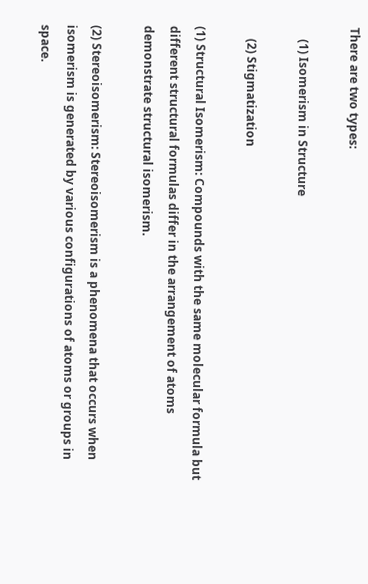There are two types:

    (1) Isomerism in Structure

    (2) Stigmatization

(1) Structural Isomerism: Compounds with the same molecular formula but different structural formulas differ in the arrangement of atoms demonstrate structural isomerism.

(2) Stereoisomerism: Stereoisomerism is a phenomena that occurs when isomerism is generated by various configurations of atoms or groups in space.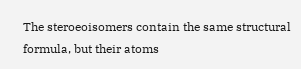The steroeoisomers contain the same structural formula, but their atoms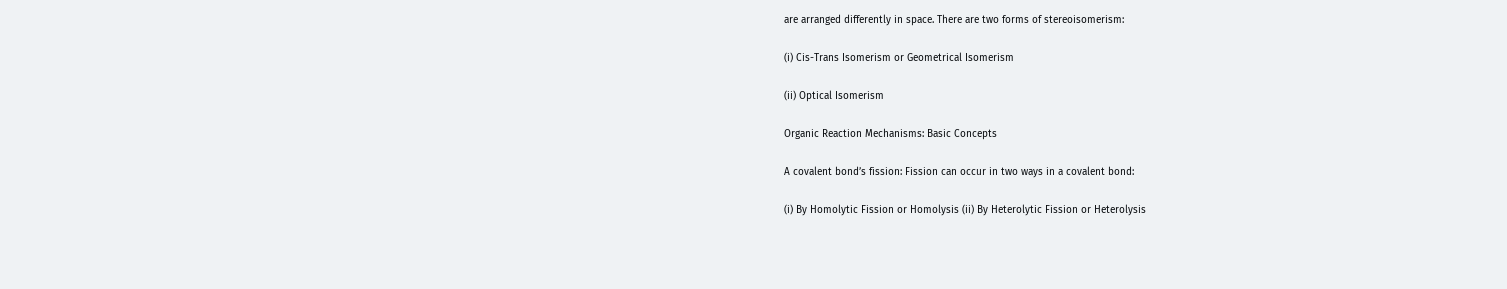are arranged differently in space. There are two forms of stereoisomerism:

(i) Cis-Trans Isomerism or Geometrical Isomerism

(ii) Optical Isomerism

Organic Reaction Mechanisms: Basic Concepts

A covalent bond’s fission: Fission can occur in two ways in a covalent bond:

(i) By Homolytic Fission or Homolysis (ii) By Heterolytic Fission or Heterolysis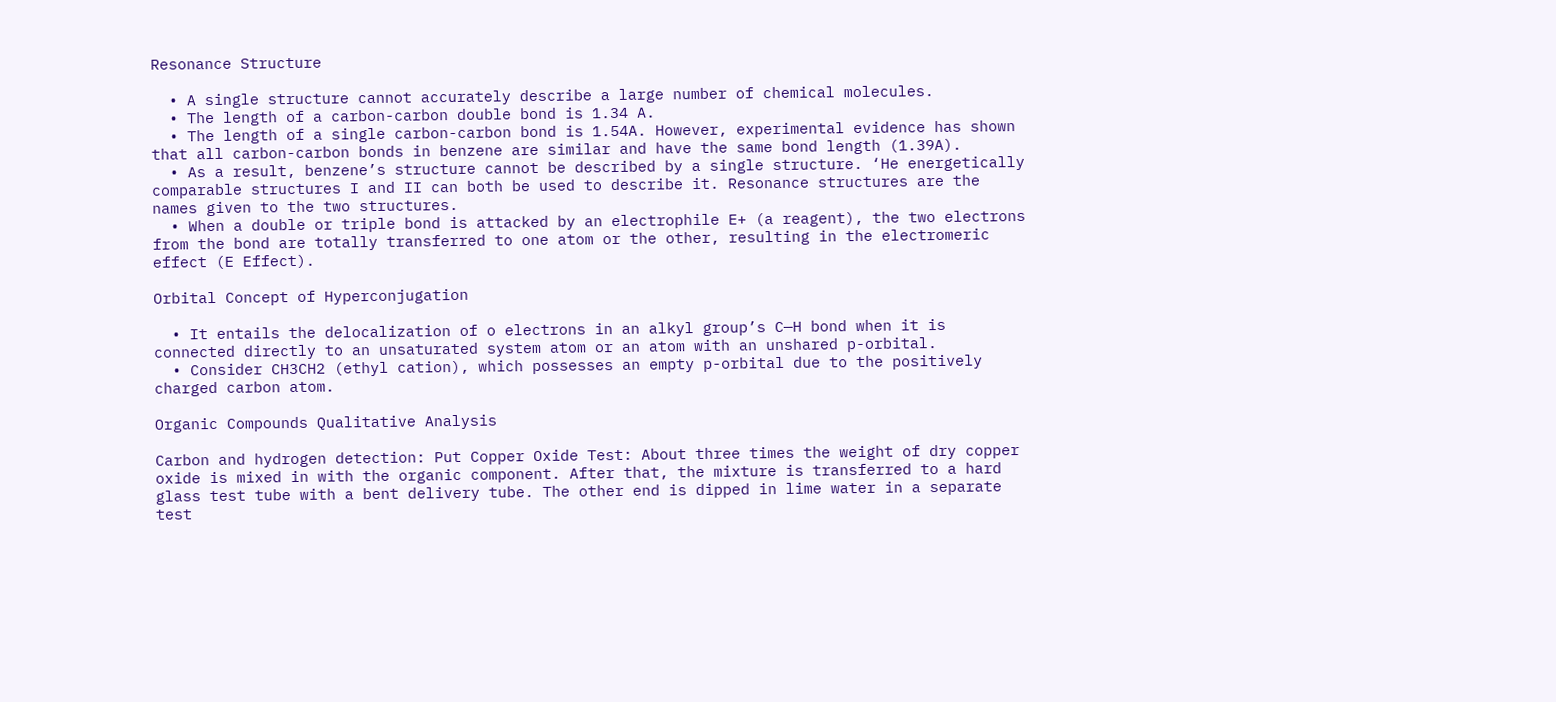Resonance Structure

  • A single structure cannot accurately describe a large number of chemical molecules.
  • The length of a carbon-carbon double bond is 1.34 A.
  • The length of a single carbon-carbon bond is 1.54A. However, experimental evidence has shown that all carbon-carbon bonds in benzene are similar and have the same bond length (1.39A).
  • As a result, benzene’s structure cannot be described by a single structure. ‘He energetically comparable structures I and II can both be used to describe it. Resonance structures are the names given to the two structures.
  • When a double or triple bond is attacked by an electrophile E+ (a reagent), the two electrons from the bond are totally transferred to one atom or the other, resulting in the electromeric effect (E Effect).

Orbital Concept of Hyperconjugation

  • It entails the delocalization of o electrons in an alkyl group’s C—H bond when it is connected directly to an unsaturated system atom or an atom with an unshared p-orbital.
  • Consider CH3CH2 (ethyl cation), which possesses an empty p-orbital due to the positively charged carbon atom.

Organic Compounds Qualitative Analysis

Carbon and hydrogen detection: Put Copper Oxide Test: About three times the weight of dry copper oxide is mixed in with the organic component. After that, the mixture is transferred to a hard glass test tube with a bent delivery tube. The other end is dipped in lime water in a separate test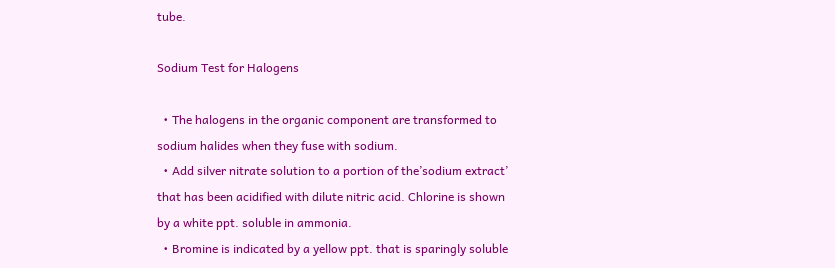tube.

Sodium Test for Halogens

  • The halogens in the organic component are transformed to sodium halides when they fuse with sodium.
  • Add silver nitrate solution to a portion of the’sodium extract’ that has been acidified with dilute nitric acid. Chlorine is shown by a white ppt. soluble in ammonia.
  • Bromine is indicated by a yellow ppt. that is sparingly soluble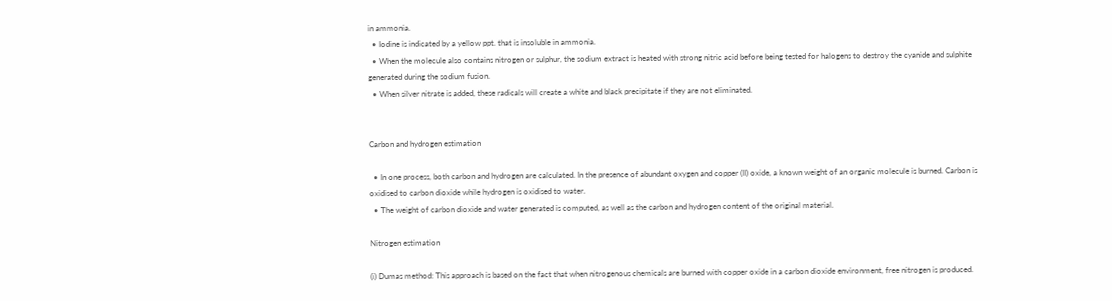in ammonia.
  • Iodine is indicated by a yellow ppt. that is insoluble in ammonia.
  • When the molecule also contains nitrogen or sulphur, the sodium extract is heated with strong nitric acid before being tested for halogens to destroy the cyanide and sulphite generated during the sodium fusion.
  • When silver nitrate is added, these radicals will create a white and black precipitate if they are not eliminated.


Carbon and hydrogen estimation

  • In one process, both carbon and hydrogen are calculated. In the presence of abundant oxygen and copper (II) oxide, a known weight of an organic molecule is burned. Carbon is oxidised to carbon dioxide while hydrogen is oxidised to water.
  • The weight of carbon dioxide and water generated is computed, as well as the carbon and hydrogen content of the original material.

Nitrogen estimation

(i) Dumas method: This approach is based on the fact that when nitrogenous chemicals are burned with copper oxide in a carbon dioxide environment, free nitrogen is produced.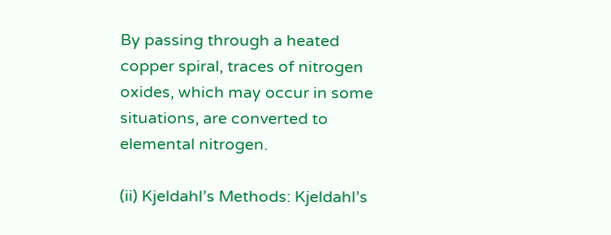By passing through a heated copper spiral, traces of nitrogen oxides, which may occur in some situations, are converted to elemental nitrogen.

(ii) Kjeldahl’s Methods: Kjeldahl’s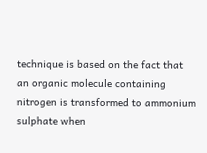technique is based on the fact that an organic molecule containing nitrogen is transformed to ammonium sulphate when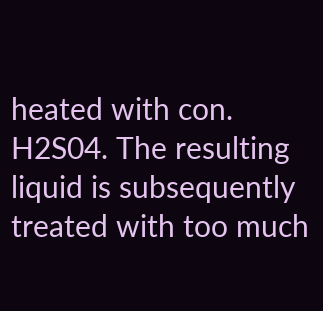heated with con. H2S04. The resulting liquid is subsequently treated with too much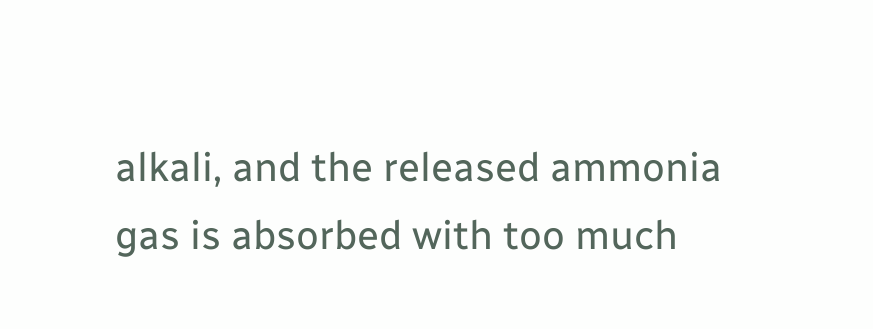alkali, and the released ammonia gas is absorbed with too much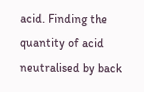acid. Finding the quantity of acid neutralised by back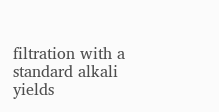filtration with a standard alkali yields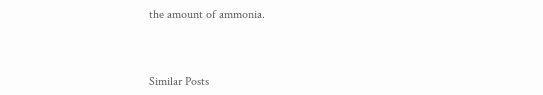the amount of ammonia.



Similar Posts